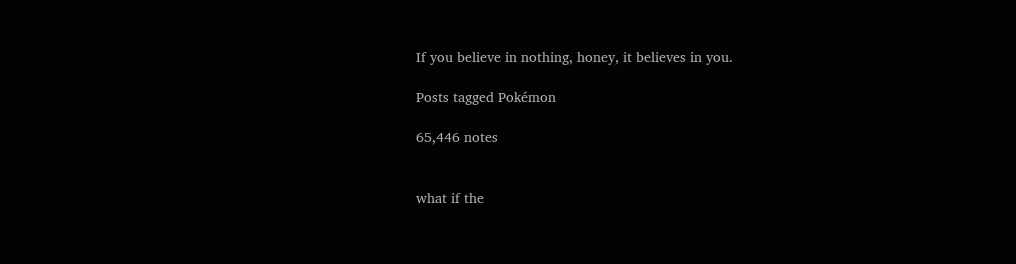If you believe in nothing, honey, it believes in you.

Posts tagged Pokémon

65,446 notes


what if the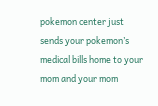pokemon center just sends your pokemon’s medical bills home to your mom and your mom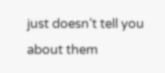just doesn’t tell you about them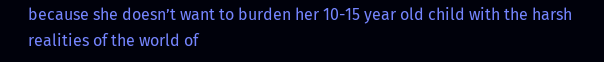because she doesn’t want to burden her 10-15 year old child with the harsh realities of the world of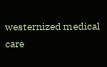westernized medical care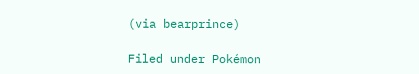(via bearprince)

Filed under Pokémon